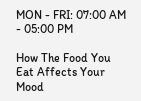MON - FRI: 07:00 AM - 05:00 PM

How The Food You Eat Affects Your Mood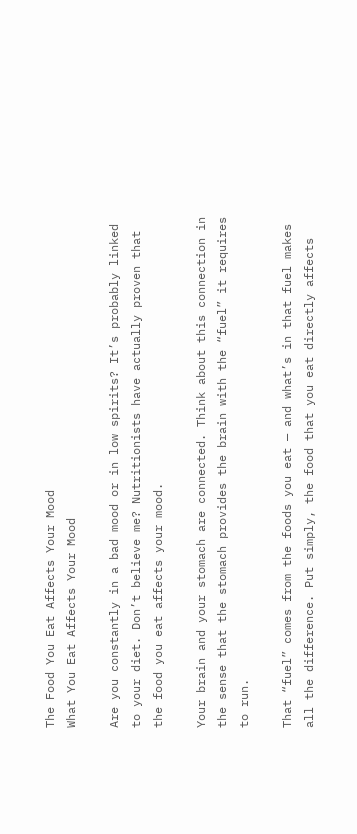The Food You Eat Affects Your Mood
What You Eat Affects Your Mood

Are you constantly in a bad mood or in low spirits? It’s probably linked to your diet. Don’t believe me? Nutritionists have actually proven that the food you eat affects your mood.

Your brain and your stomach are connected. Think about this connection in the sense that the stomach provides the brain with the “fuel” it requires to run.

That “fuel” comes from the foods you eat — and what’s in that fuel makes all the difference. Put simply, the food that you eat directly affects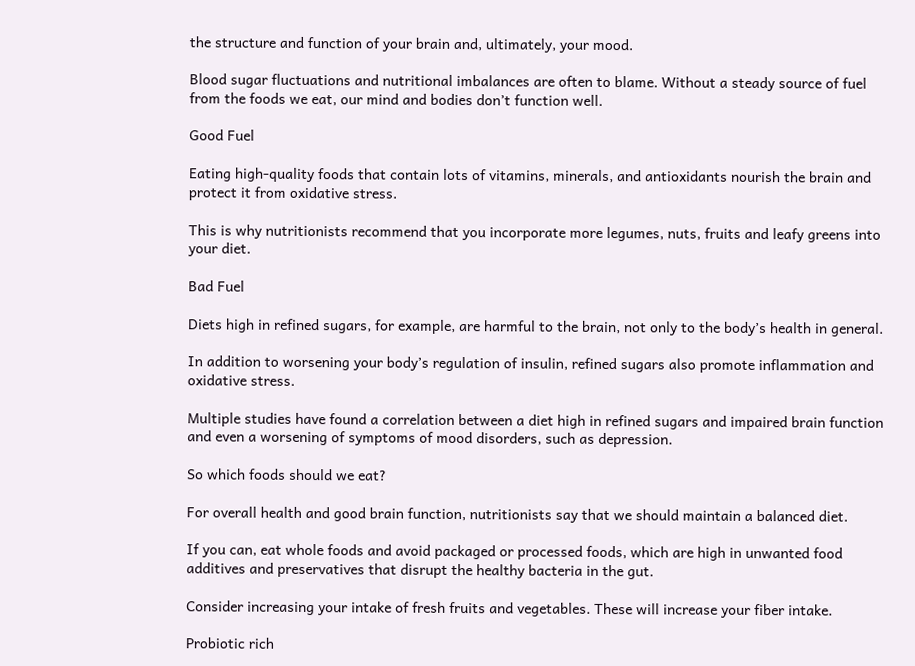the structure and function of your brain and, ultimately, your mood.

Blood sugar fluctuations and nutritional imbalances are often to blame. Without a steady source of fuel from the foods we eat, our mind and bodies don’t function well.

Good Fuel

Eating high-quality foods that contain lots of vitamins, minerals, and antioxidants nourish the brain and protect it from oxidative stress.

This is why nutritionists recommend that you incorporate more legumes, nuts, fruits and leafy greens into your diet.

Bad Fuel

Diets high in refined sugars, for example, are harmful to the brain, not only to the body’s health in general.

In addition to worsening your body’s regulation of insulin, refined sugars also promote inflammation and oxidative stress.

Multiple studies have found a correlation between a diet high in refined sugars and impaired brain function and even a worsening of symptoms of mood disorders, such as depression.

So which foods should we eat?

For overall health and good brain function, nutritionists say that we should maintain a balanced diet.

If you can, eat whole foods and avoid packaged or processed foods, which are high in unwanted food additives and preservatives that disrupt the healthy bacteria in the gut.

Consider increasing your intake of fresh fruits and vegetables. These will increase your fiber intake.

Probiotic rich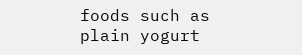foods such as plain yogurt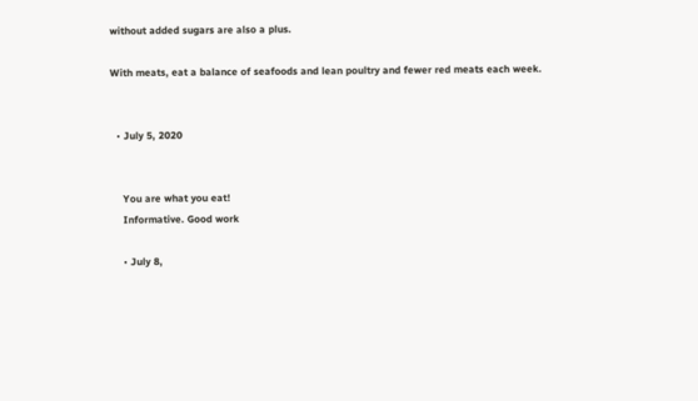without added sugars are also a plus.

With meats, eat a balance of seafoods and lean poultry and fewer red meats each week.


  • July 5, 2020


    You are what you eat!
    Informative. Good work

    • July 8,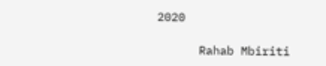2020

      Rahab Mbiriti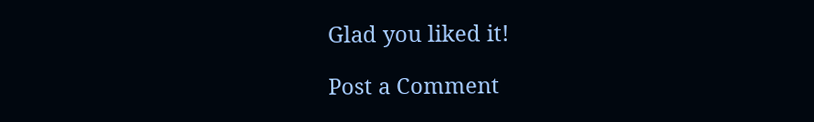Glad you liked it!

Post a Comment